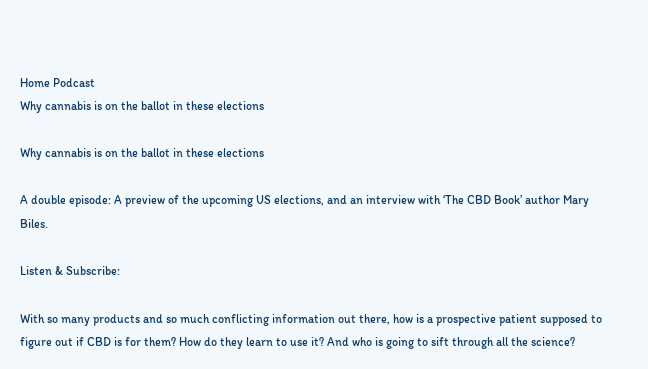Home Podcast
Why cannabis is on the ballot in these elections

Why cannabis is on the ballot in these elections

A double episode: A preview of the upcoming US elections, and an interview with ‘The CBD Book’ author Mary Biles.

Listen & Subscribe:

With so many products and so much conflicting information out there, how is a prospective patient supposed to figure out if CBD is for them? How do they learn to use it? And who is going to sift through all the science?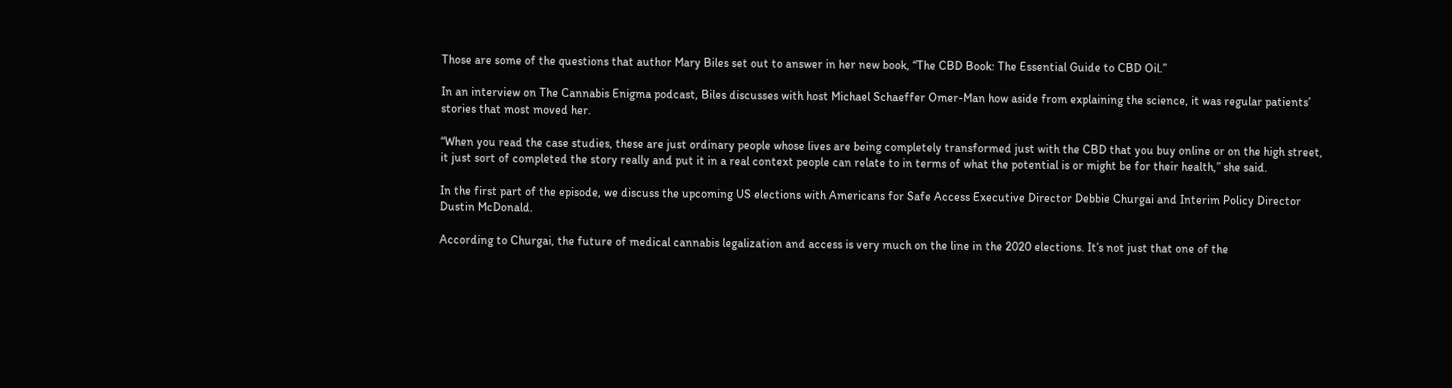Those are some of the questions that author Mary Biles set out to answer in her new book, “The CBD Book: The Essential Guide to CBD Oil.”

In an interview on The Cannabis Enigma podcast, Biles discusses with host Michael Schaeffer Omer-Man how aside from explaining the science, it was regular patients’ stories that most moved her.

“When you read the case studies, these are just ordinary people whose lives are being completely transformed just with the CBD that you buy online or on the high street, it just sort of completed the story really and put it in a real context people can relate to in terms of what the potential is or might be for their health,” she said.

In the first part of the episode, we discuss the upcoming US elections with Americans for Safe Access Executive Director Debbie Churgai and Interim Policy Director Dustin McDonald.

According to Churgai, the future of medical cannabis legalization and access is very much on the line in the 2020 elections. It’s not just that one of the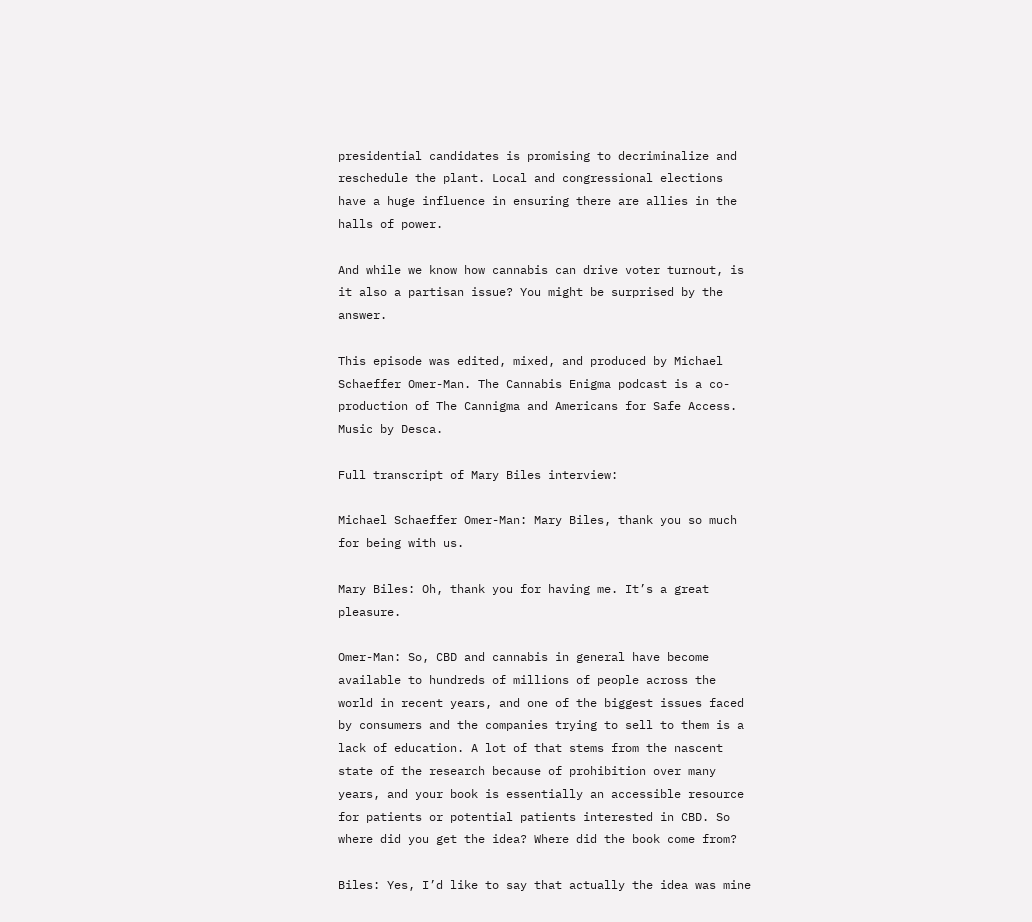presidential candidates is promising to decriminalize and reschedule the plant. Local and congressional elections have a huge influence in ensuring there are allies in the halls of power.

And while we know how cannabis can drive voter turnout, is it also a partisan issue? You might be surprised by the answer.

This episode was edited, mixed, and produced by Michael Schaeffer Omer-Man. The Cannabis Enigma podcast is a co-production of The Cannigma and Americans for Safe Access. Music by Desca.

Full transcript of Mary Biles interview:

Michael Schaeffer Omer-Man: Mary Biles, thank you so much for being with us.

Mary Biles: Oh, thank you for having me. It’s a great pleasure.

Omer-Man: So, CBD and cannabis in general have become available to hundreds of millions of people across the world in recent years, and one of the biggest issues faced by consumers and the companies trying to sell to them is a lack of education. A lot of that stems from the nascent state of the research because of prohibition over many years, and your book is essentially an accessible resource for patients or potential patients interested in CBD. So where did you get the idea? Where did the book come from?

Biles: Yes, I’d like to say that actually the idea was mine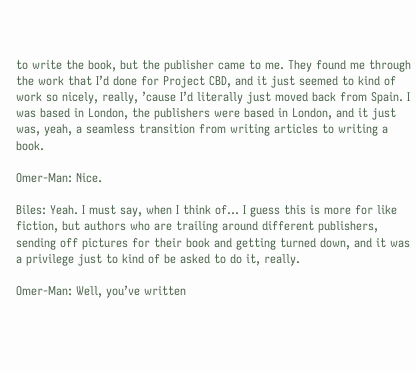to write the book, but the publisher came to me. They found me through the work that I’d done for Project CBD, and it just seemed to kind of work so nicely, really, ’cause I’d literally just moved back from Spain. I was based in London, the publishers were based in London, and it just was, yeah, a seamless transition from writing articles to writing a book.

Omer-Man: Nice.

Biles: Yeah. I must say, when I think of… I guess this is more for like fiction, but authors who are trailing around different publishers, sending off pictures for their book and getting turned down, and it was a privilege just to kind of be asked to do it, really.

Omer-Man: Well, you’ve written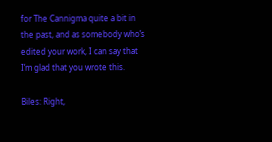for The Cannigma quite a bit in the past, and as somebody who’s edited your work, I can say that I’m glad that you wrote this.

Biles: Right,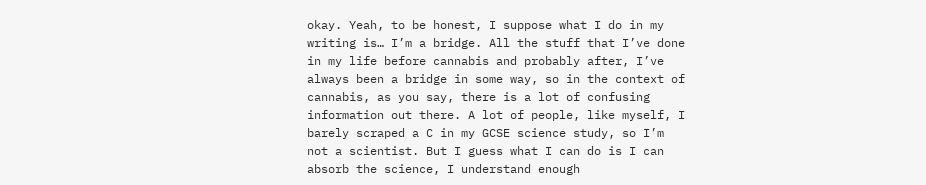okay. Yeah, to be honest, I suppose what I do in my writing is… I’m a bridge. All the stuff that I’ve done in my life before cannabis and probably after, I’ve always been a bridge in some way, so in the context of cannabis, as you say, there is a lot of confusing information out there. A lot of people, like myself, I barely scraped a C in my GCSE science study, so I’m not a scientist. But I guess what I can do is I can absorb the science, I understand enough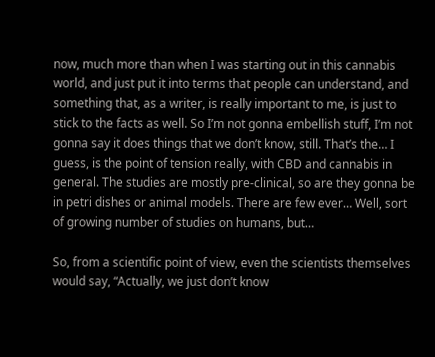now, much more than when I was starting out in this cannabis world, and just put it into terms that people can understand, and something that, as a writer, is really important to me, is just to stick to the facts as well. So I’m not gonna embellish stuff, I’m not gonna say it does things that we don’t know, still. That’s the… I guess, is the point of tension really, with CBD and cannabis in general. The studies are mostly pre-clinical, so are they gonna be in petri dishes or animal models. There are few ever… Well, sort of growing number of studies on humans, but…

So, from a scientific point of view, even the scientists themselves would say, “Actually, we just don’t know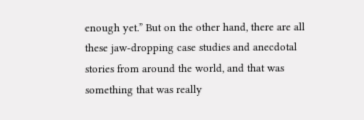enough yet.” But on the other hand, there are all these jaw-dropping case studies and anecdotal stories from around the world, and that was something that was really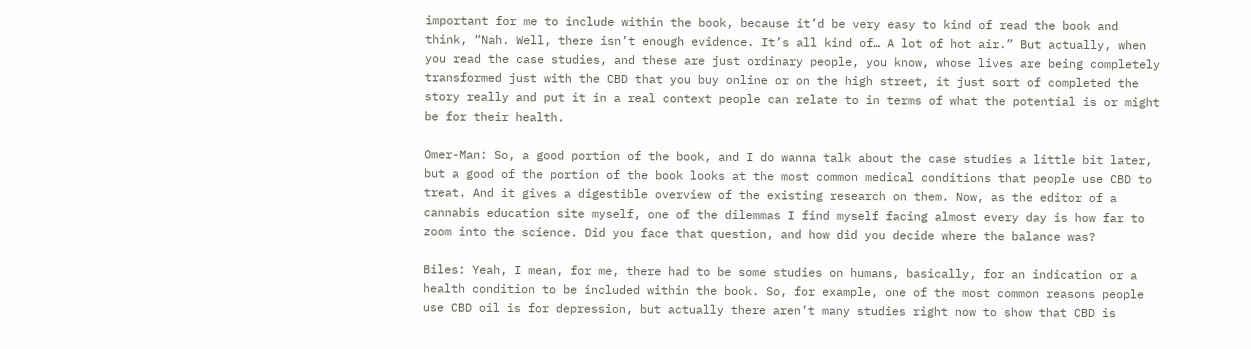important for me to include within the book, because it’d be very easy to kind of read the book and think, “Nah. Well, there isn’t enough evidence. It’s all kind of… A lot of hot air.” But actually, when you read the case studies, and these are just ordinary people, you know, whose lives are being completely transformed just with the CBD that you buy online or on the high street, it just sort of completed the story really and put it in a real context people can relate to in terms of what the potential is or might be for their health.

Omer-Man: So, a good portion of the book, and I do wanna talk about the case studies a little bit later, but a good of the portion of the book looks at the most common medical conditions that people use CBD to treat. And it gives a digestible overview of the existing research on them. Now, as the editor of a cannabis education site myself, one of the dilemmas I find myself facing almost every day is how far to zoom into the science. Did you face that question, and how did you decide where the balance was?

Biles: Yeah, I mean, for me, there had to be some studies on humans, basically, for an indication or a health condition to be included within the book. So, for example, one of the most common reasons people use CBD oil is for depression, but actually there aren’t many studies right now to show that CBD is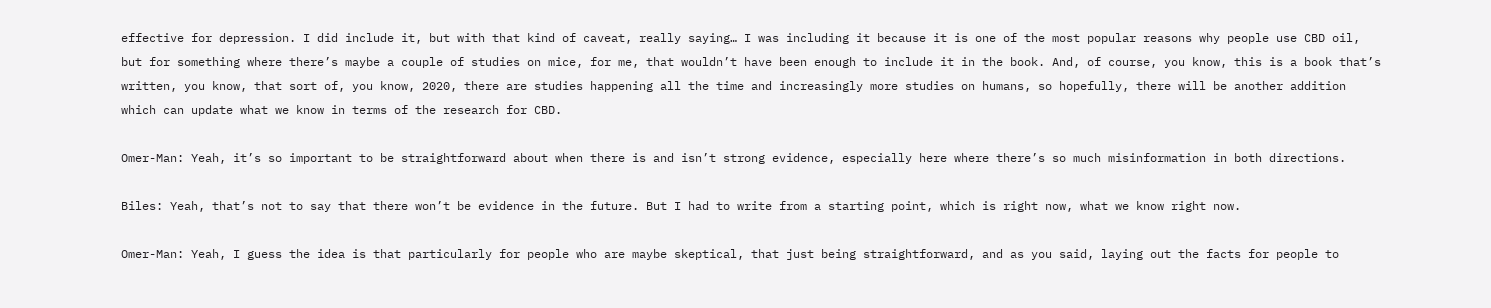effective for depression. I did include it, but with that kind of caveat, really saying… I was including it because it is one of the most popular reasons why people use CBD oil, but for something where there’s maybe a couple of studies on mice, for me, that wouldn’t have been enough to include it in the book. And, of course, you know, this is a book that’s written, you know, that sort of, you know, 2020, there are studies happening all the time and increasingly more studies on humans, so hopefully, there will be another addition which can update what we know in terms of the research for CBD.

Omer-Man: Yeah, it’s so important to be straightforward about when there is and isn’t strong evidence, especially here where there’s so much misinformation in both directions.

Biles: Yeah, that’s not to say that there won’t be evidence in the future. But I had to write from a starting point, which is right now, what we know right now.

Omer-Man: Yeah, I guess the idea is that particularly for people who are maybe skeptical, that just being straightforward, and as you said, laying out the facts for people to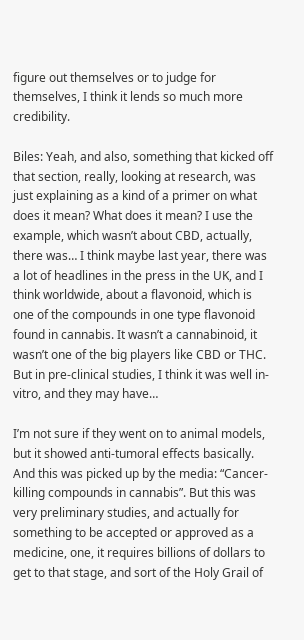figure out themselves or to judge for themselves, I think it lends so much more credibility.

Biles: Yeah, and also, something that kicked off that section, really, looking at research, was just explaining as a kind of a primer on what does it mean? What does it mean? I use the example, which wasn’t about CBD, actually, there was… I think maybe last year, there was a lot of headlines in the press in the UK, and I think worldwide, about a flavonoid, which is one of the compounds in one type flavonoid found in cannabis. It wasn’t a cannabinoid, it wasn’t one of the big players like CBD or THC. But in pre-clinical studies, I think it was well in-vitro, and they may have…

I’m not sure if they went on to animal models, but it showed anti-tumoral effects basically. And this was picked up by the media: “Cancer-killing compounds in cannabis”. But this was very preliminary studies, and actually for something to be accepted or approved as a medicine, one, it requires billions of dollars to get to that stage, and sort of the Holy Grail of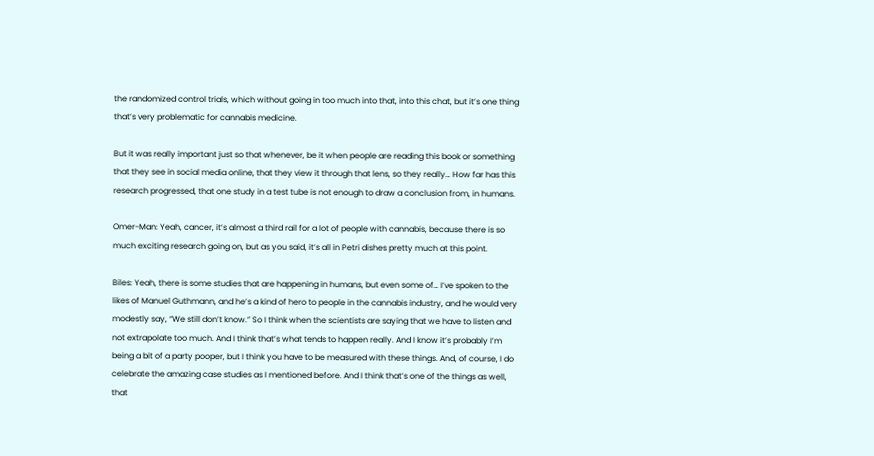the randomized control trials, which without going in too much into that, into this chat, but it’s one thing that’s very problematic for cannabis medicine.

But it was really important just so that whenever, be it when people are reading this book or something that they see in social media online, that they view it through that lens, so they really… How far has this research progressed, that one study in a test tube is not enough to draw a conclusion from, in humans.

Omer-Man: Yeah, cancer, it’s almost a third rail for a lot of people with cannabis, because there is so much exciting research going on, but as you said, it’s all in Petri dishes pretty much at this point.

Biles: Yeah, there is some studies that are happening in humans, but even some of… I’ve spoken to the likes of Manuel Guthmann, and he’s a kind of hero to people in the cannabis industry, and he would very modestly say, “We still don’t know.” So I think when the scientists are saying that we have to listen and not extrapolate too much. And I think that’s what tends to happen really. And I know it’s probably I’m being a bit of a party pooper, but I think you have to be measured with these things. And, of course, I do celebrate the amazing case studies as I mentioned before. And I think that’s one of the things as well, that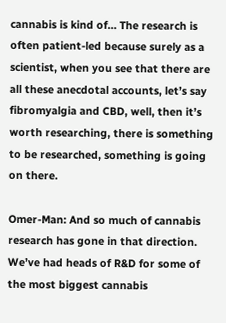cannabis is kind of… The research is often patient-led because surely as a scientist, when you see that there are all these anecdotal accounts, let’s say fibromyalgia and CBD, well, then it’s worth researching, there is something to be researched, something is going on there.

Omer-Man: And so much of cannabis research has gone in that direction. We’ve had heads of R&D for some of the most biggest cannabis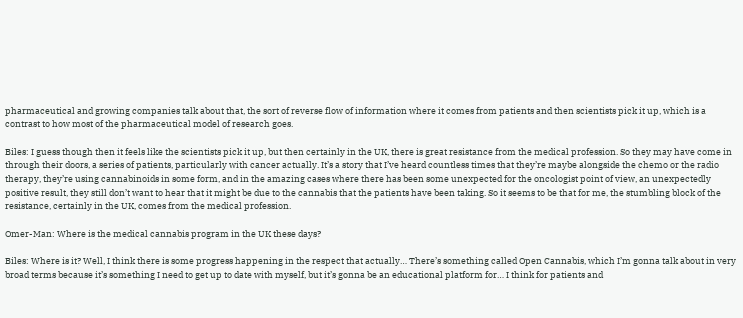pharmaceutical and growing companies talk about that, the sort of reverse flow of information where it comes from patients and then scientists pick it up, which is a contrast to how most of the pharmaceutical model of research goes.

Biles: I guess though then it feels like the scientists pick it up, but then certainly in the UK, there is great resistance from the medical profession. So they may have come in through their doors, a series of patients, particularly with cancer actually. It’s a story that I’ve heard countless times that they’re maybe alongside the chemo or the radio therapy, they’re using cannabinoids in some form, and in the amazing cases where there has been some unexpected for the oncologist point of view, an unexpectedly positive result, they still don’t want to hear that it might be due to the cannabis that the patients have been taking. So it seems to be that for me, the stumbling block of the resistance, certainly in the UK, comes from the medical profession.

Omer-Man: Where is the medical cannabis program in the UK these days?

Biles: Where is it? Well, I think there is some progress happening in the respect that actually… There’s something called Open Cannabis, which I’m gonna talk about in very broad terms because it’s something I need to get up to date with myself, but it’s gonna be an educational platform for… I think for patients and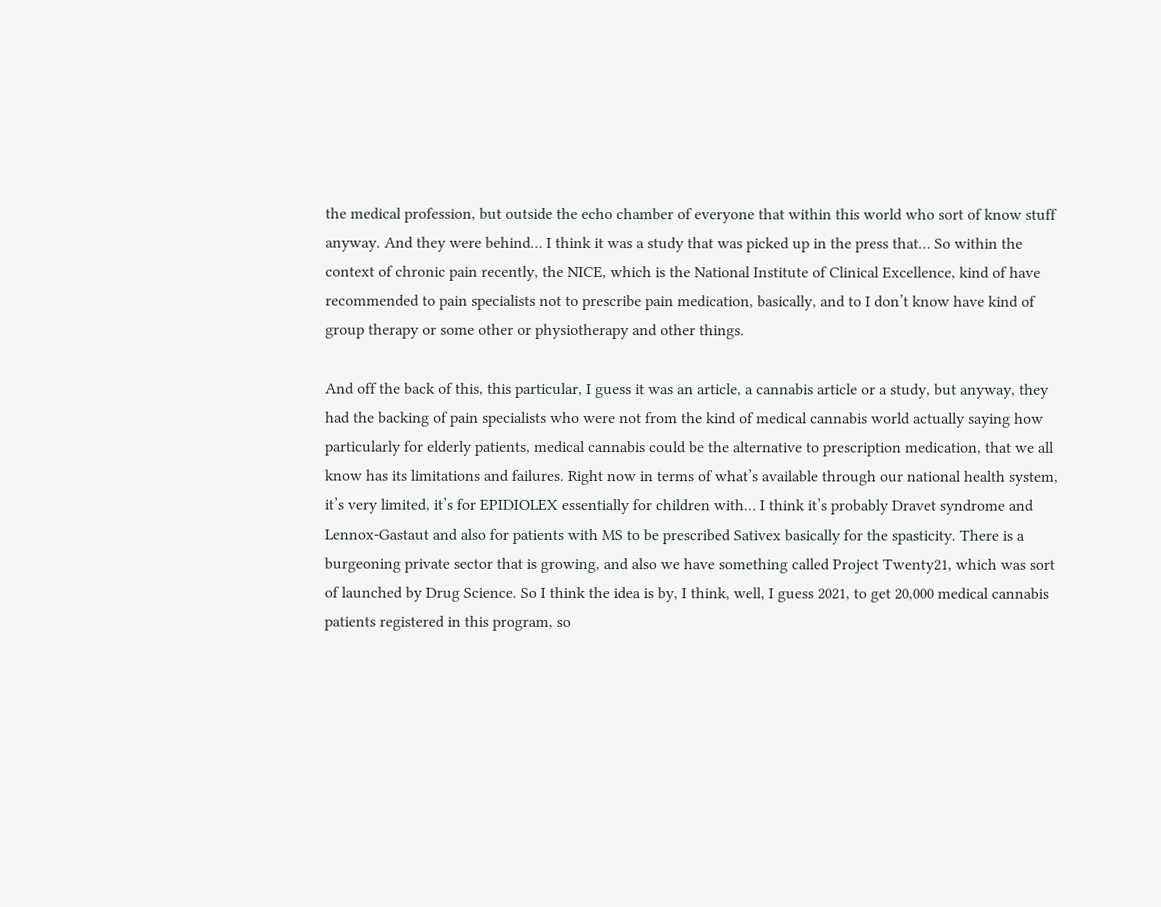the medical profession, but outside the echo chamber of everyone that within this world who sort of know stuff anyway. And they were behind… I think it was a study that was picked up in the press that… So within the context of chronic pain recently, the NICE, which is the National Institute of Clinical Excellence, kind of have recommended to pain specialists not to prescribe pain medication, basically, and to I don’t know have kind of group therapy or some other or physiotherapy and other things.

And off the back of this, this particular, I guess it was an article, a cannabis article or a study, but anyway, they had the backing of pain specialists who were not from the kind of medical cannabis world actually saying how particularly for elderly patients, medical cannabis could be the alternative to prescription medication, that we all know has its limitations and failures. Right now in terms of what’s available through our national health system, it’s very limited, it’s for EPIDIOLEX essentially for children with… I think it’s probably Dravet syndrome and Lennox-Gastaut and also for patients with MS to be prescribed Sativex basically for the spasticity. There is a burgeoning private sector that is growing, and also we have something called Project Twenty21, which was sort of launched by Drug Science. So I think the idea is by, I think, well, I guess 2021, to get 20,000 medical cannabis patients registered in this program, so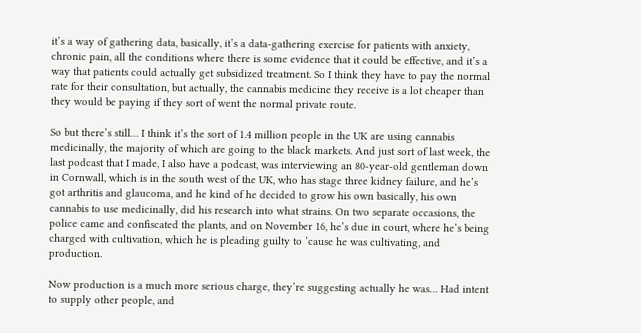it’s a way of gathering data, basically, it’s a data-gathering exercise for patients with anxiety, chronic pain, all the conditions where there is some evidence that it could be effective, and it’s a way that patients could actually get subsidized treatment. So I think they have to pay the normal rate for their consultation, but actually, the cannabis medicine they receive is a lot cheaper than they would be paying if they sort of went the normal private route.

So but there’s still… I think it’s the sort of 1.4 million people in the UK are using cannabis medicinally, the majority of which are going to the black markets. And just sort of last week, the last podcast that I made, I also have a podcast, was interviewing an 80-year-old gentleman down in Cornwall, which is in the south west of the UK, who has stage three kidney failure, and he’s got arthritis and glaucoma, and he kind of he decided to grow his own basically, his own cannabis to use medicinally, did his research into what strains. On two separate occasions, the police came and confiscated the plants, and on November 16, he’s due in court, where he’s being charged with cultivation, which he is pleading guilty to ’cause he was cultivating, and production.

Now production is a much more serious charge, they’re suggesting actually he was… Had intent to supply other people, and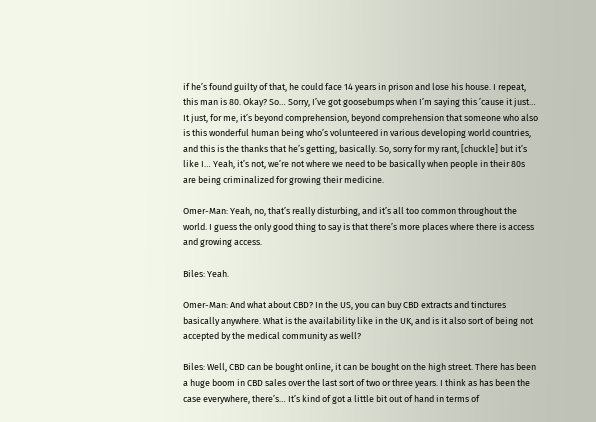if he’s found guilty of that, he could face 14 years in prison and lose his house. I repeat, this man is 80. Okay? So… Sorry, I’ve got goosebumps when I’m saying this ’cause it just… It just, for me, it’s beyond comprehension, beyond comprehension that someone who also is this wonderful human being who’s volunteered in various developing world countries, and this is the thanks that he’s getting, basically. So, sorry for my rant, [chuckle] but it’s like I… Yeah, it’s not, we’re not where we need to be basically when people in their 80s are being criminalized for growing their medicine.

Omer-Man: Yeah, no, that’s really disturbing, and it’s all too common throughout the world. I guess the only good thing to say is that there’s more places where there is access and growing access.

Biles: Yeah.

Omer-Man: And what about CBD? In the US, you can buy CBD extracts and tinctures basically anywhere. What is the availability like in the UK, and is it also sort of being not accepted by the medical community as well?

Biles: Well, CBD can be bought online, it can be bought on the high street. There has been a huge boom in CBD sales over the last sort of two or three years. I think as has been the case everywhere, there’s… It’s kind of got a little bit out of hand in terms of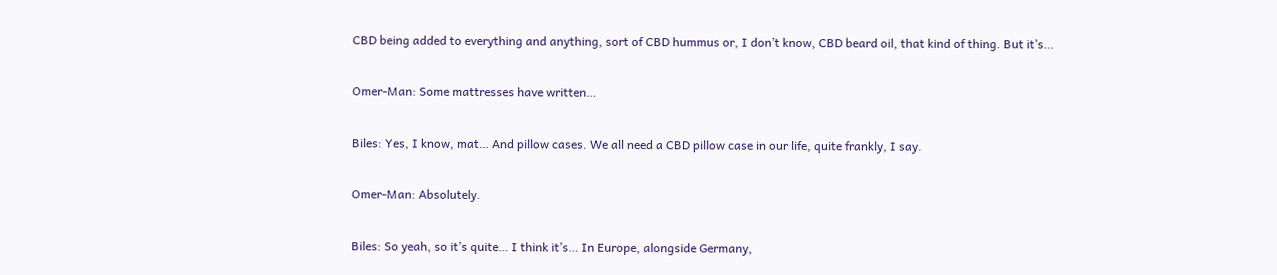CBD being added to everything and anything, sort of CBD hummus or, I don’t know, CBD beard oil, that kind of thing. But it’s…

Omer-Man: Some mattresses have written…

Biles: Yes, I know, mat… And pillow cases. We all need a CBD pillow case in our life, quite frankly, I say.

Omer-Man: Absolutely.

Biles: So yeah, so it’s quite… I think it’s… In Europe, alongside Germany,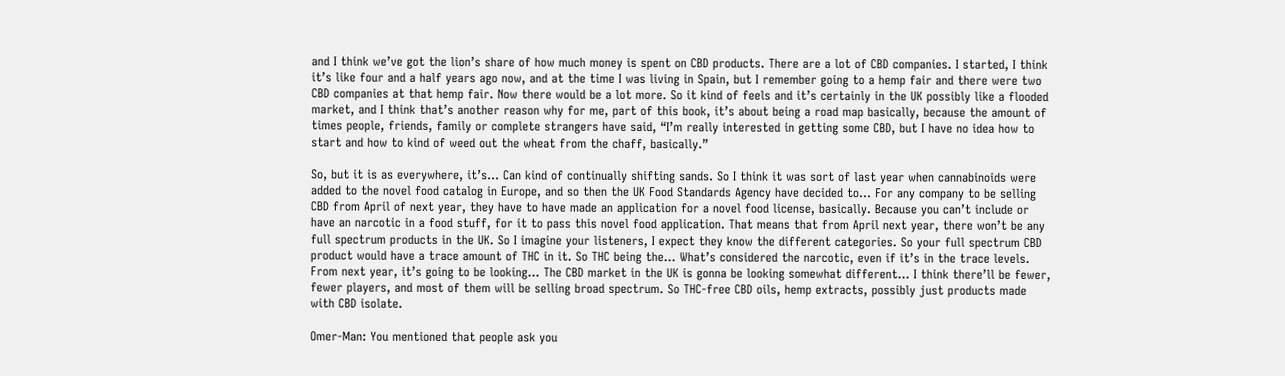and I think we’ve got the lion’s share of how much money is spent on CBD products. There are a lot of CBD companies. I started, I think it’s like four and a half years ago now, and at the time I was living in Spain, but I remember going to a hemp fair and there were two CBD companies at that hemp fair. Now there would be a lot more. So it kind of feels and it’s certainly in the UK possibly like a flooded market, and I think that’s another reason why for me, part of this book, it’s about being a road map basically, because the amount of times people, friends, family or complete strangers have said, “I’m really interested in getting some CBD, but I have no idea how to start and how to kind of weed out the wheat from the chaff, basically.”

So, but it is as everywhere, it’s… Can kind of continually shifting sands. So I think it was sort of last year when cannabinoids were added to the novel food catalog in Europe, and so then the UK Food Standards Agency have decided to… For any company to be selling CBD from April of next year, they have to have made an application for a novel food license, basically. Because you can’t include or have an narcotic in a food stuff, for it to pass this novel food application. That means that from April next year, there won’t be any full spectrum products in the UK. So I imagine your listeners, I expect they know the different categories. So your full spectrum CBD product would have a trace amount of THC in it. So THC being the… What’s considered the narcotic, even if it’s in the trace levels. From next year, it’s going to be looking… The CBD market in the UK is gonna be looking somewhat different… I think there’ll be fewer, fewer players, and most of them will be selling broad spectrum. So THC-free CBD oils, hemp extracts, possibly just products made with CBD isolate.

Omer-Man: You mentioned that people ask you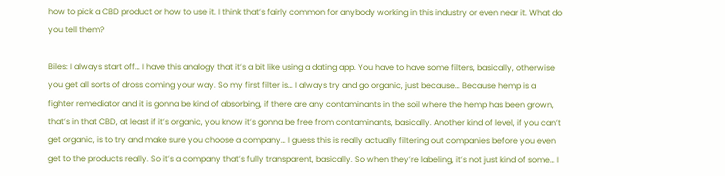how to pick a CBD product or how to use it. I think that’s fairly common for anybody working in this industry or even near it. What do you tell them?

Biles: I always start off… I have this analogy that it’s a bit like using a dating app. You have to have some filters, basically, otherwise you get all sorts of dross coming your way. So my first filter is… I always try and go organic, just because… Because hemp is a fighter remediator and it is gonna be kind of absorbing, if there are any contaminants in the soil where the hemp has been grown, that’s in that CBD, at least if it’s organic, you know it’s gonna be free from contaminants, basically. Another kind of level, if you can’t get organic, is to try and make sure you choose a company… I guess this is really actually filtering out companies before you even get to the products really. So it’s a company that’s fully transparent, basically. So when they’re labeling, it’s not just kind of some… I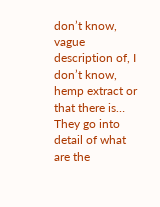don’t know, vague description of, I don’t know, hemp extract or that there is… They go into detail of what are the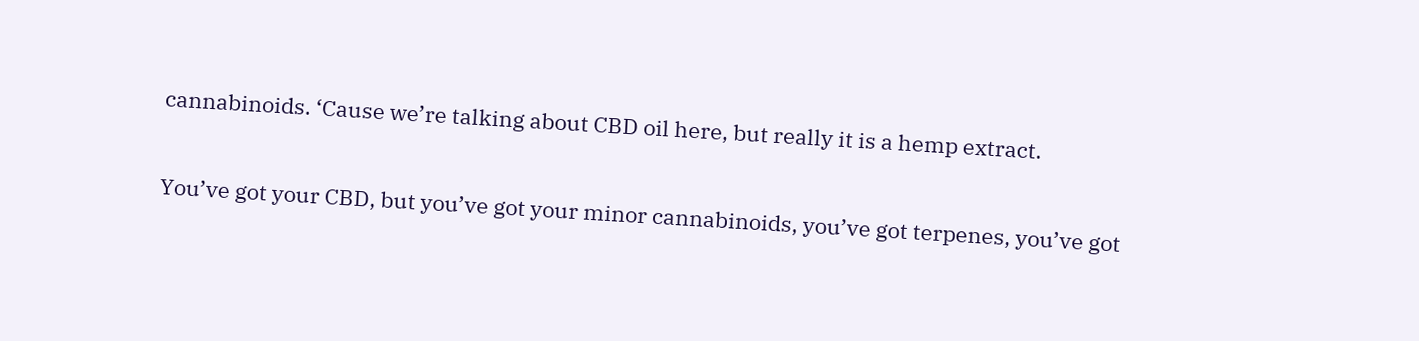cannabinoids. ‘Cause we’re talking about CBD oil here, but really it is a hemp extract.

You’ve got your CBD, but you’ve got your minor cannabinoids, you’ve got terpenes, you’ve got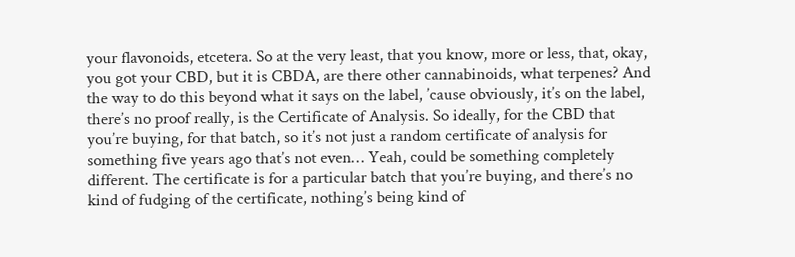your flavonoids, etcetera. So at the very least, that you know, more or less, that, okay, you got your CBD, but it is CBDA, are there other cannabinoids, what terpenes? And the way to do this beyond what it says on the label, ’cause obviously, it’s on the label, there’s no proof really, is the Certificate of Analysis. So ideally, for the CBD that you’re buying, for that batch, so it’s not just a random certificate of analysis for something five years ago that’s not even… Yeah, could be something completely different. The certificate is for a particular batch that you’re buying, and there’s no kind of fudging of the certificate, nothing’s being kind of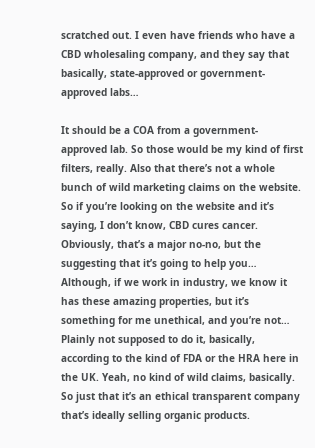scratched out. I even have friends who have a CBD wholesaling company, and they say that basically, state-approved or government-approved labs…

It should be a COA from a government-approved lab. So those would be my kind of first filters, really. Also that there’s not a whole bunch of wild marketing claims on the website. So if you’re looking on the website and it’s saying, I don’t know, CBD cures cancer. Obviously, that’s a major no-no, but the suggesting that it’s going to help you… Although, if we work in industry, we know it has these amazing properties, but it’s something for me unethical, and you’re not… Plainly not supposed to do it, basically, according to the kind of FDA or the HRA here in the UK. Yeah, no kind of wild claims, basically. So just that it’s an ethical transparent company that’s ideally selling organic products.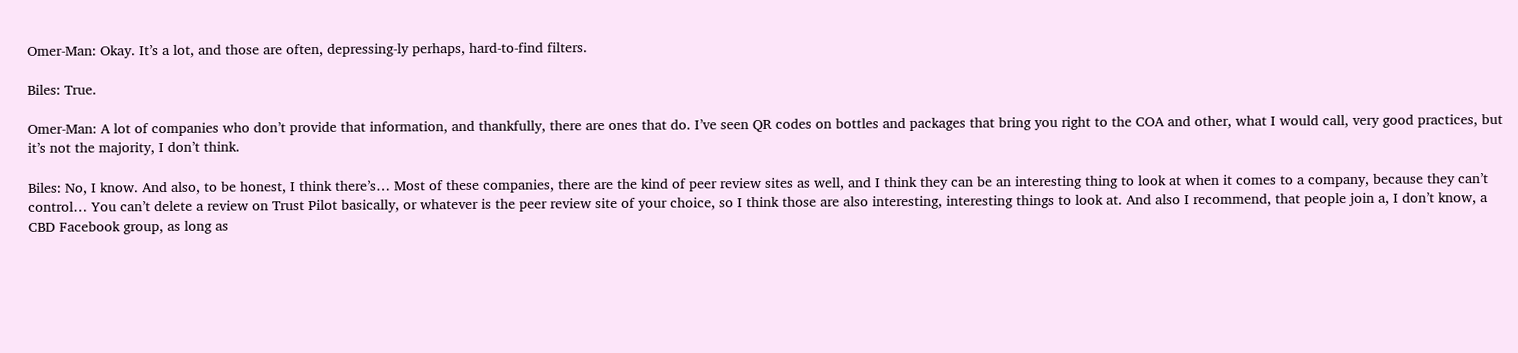Omer-Man: Okay. It’s a lot, and those are often, depressing-ly perhaps, hard-to-find filters.

Biles: True.

Omer-Man: A lot of companies who don’t provide that information, and thankfully, there are ones that do. I’ve seen QR codes on bottles and packages that bring you right to the COA and other, what I would call, very good practices, but it’s not the majority, I don’t think.

Biles: No, I know. And also, to be honest, I think there’s… Most of these companies, there are the kind of peer review sites as well, and I think they can be an interesting thing to look at when it comes to a company, because they can’t control… You can’t delete a review on Trust Pilot basically, or whatever is the peer review site of your choice, so I think those are also interesting, interesting things to look at. And also I recommend, that people join a, I don’t know, a CBD Facebook group, as long as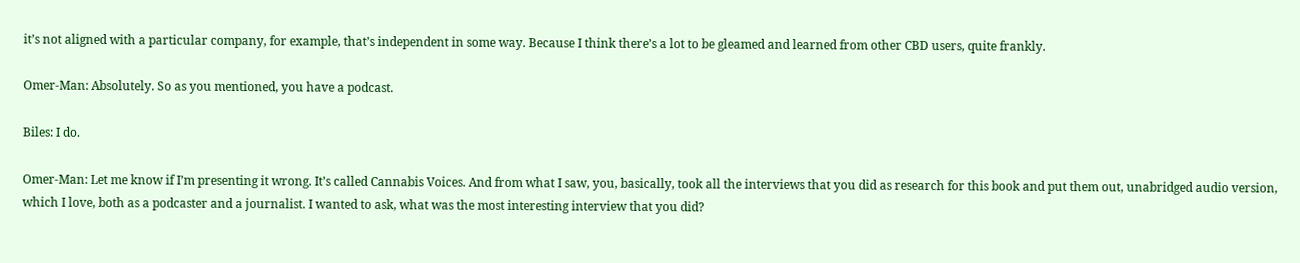it’s not aligned with a particular company, for example, that’s independent in some way. Because I think there’s a lot to be gleamed and learned from other CBD users, quite frankly.

Omer-Man: Absolutely. So as you mentioned, you have a podcast.

Biles: I do.

Omer-Man: Let me know if I’m presenting it wrong. It’s called Cannabis Voices. And from what I saw, you, basically, took all the interviews that you did as research for this book and put them out, unabridged audio version, which I love, both as a podcaster and a journalist. I wanted to ask, what was the most interesting interview that you did?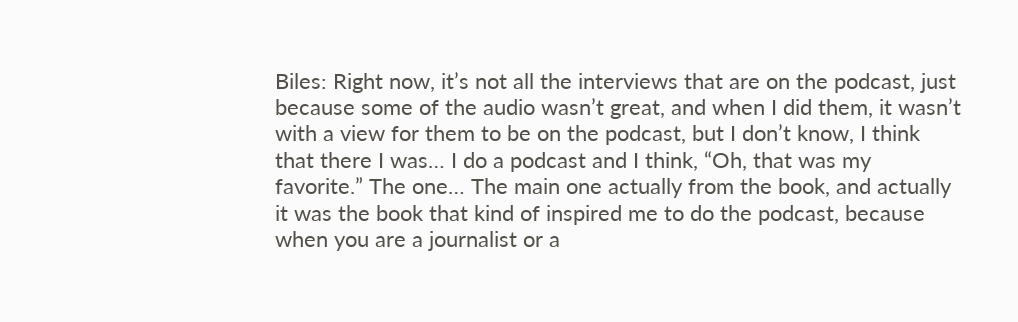Biles: Right now, it’s not all the interviews that are on the podcast, just because some of the audio wasn’t great, and when I did them, it wasn’t with a view for them to be on the podcast, but I don’t know, I think that there I was… I do a podcast and I think, “Oh, that was my favorite.” The one… The main one actually from the book, and actually it was the book that kind of inspired me to do the podcast, because when you are a journalist or a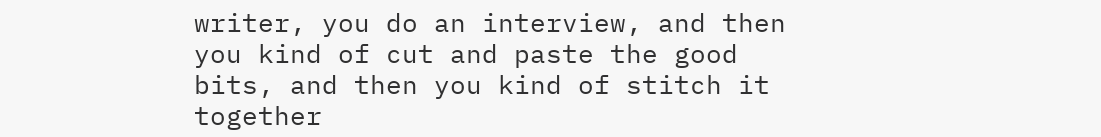writer, you do an interview, and then you kind of cut and paste the good bits, and then you kind of stitch it together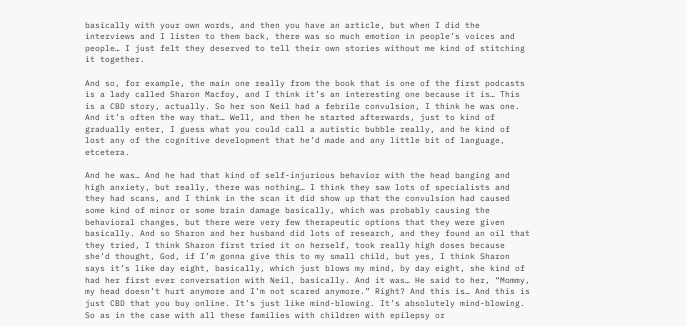basically with your own words, and then you have an article, but when I did the interviews and I listen to them back, there was so much emotion in people’s voices and people… I just felt they deserved to tell their own stories without me kind of stitching it together.

And so, for example, the main one really from the book that is one of the first podcasts is a lady called Sharon Macfoy, and I think it’s an interesting one because it is… This is a CBD story, actually. So her son Neil had a febrile convulsion, I think he was one. And it’s often the way that… Well, and then he started afterwards, just to kind of gradually enter, I guess what you could call a autistic bubble really, and he kind of lost any of the cognitive development that he’d made and any little bit of language, etcetera.

And he was… And he had that kind of self-injurious behavior with the head banging and high anxiety, but really, there was nothing… I think they saw lots of specialists and they had scans, and I think in the scan it did show up that the convulsion had caused some kind of minor or some brain damage basically, which was probably causing the behavioral changes, but there were very few therapeutic options that they were given basically. And so Sharon and her husband did lots of research, and they found an oil that they tried, I think Sharon first tried it on herself, took really high doses because she’d thought, God, if I’m gonna give this to my small child, but yes, I think Sharon says it’s like day eight, basically, which just blows my mind, by day eight, she kind of had her first ever conversation with Neil, basically. And it was… He said to her, “Mommy, my head doesn’t hurt anymore and I’m not scared anymore.” Right? And this is… And this is just CBD that you buy online. It’s just like mind-blowing. It’s absolutely mind-blowing. So as in the case with all these families with children with epilepsy or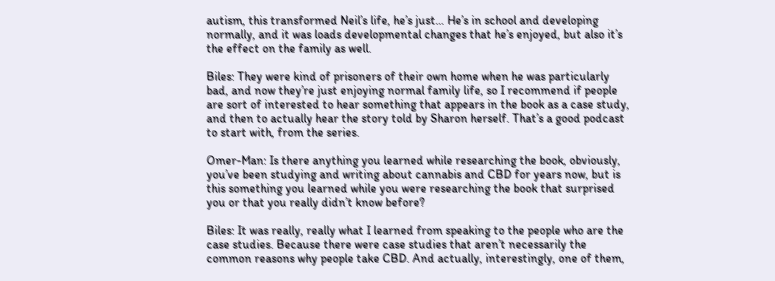autism, this transformed Neil’s life, he’s just… He’s in school and developing normally, and it was loads developmental changes that he’s enjoyed, but also it’s the effect on the family as well.

Biles: They were kind of prisoners of their own home when he was particularly bad, and now they’re just enjoying normal family life, so I recommend if people are sort of interested to hear something that appears in the book as a case study, and then to actually hear the story told by Sharon herself. That’s a good podcast to start with, from the series.

Omer-Man: Is there anything you learned while researching the book, obviously, you’ve been studying and writing about cannabis and CBD for years now, but is this something you learned while you were researching the book that surprised you or that you really didn’t know before?

Biles: It was really, really what I learned from speaking to the people who are the case studies. Because there were case studies that aren’t necessarily the common reasons why people take CBD. And actually, interestingly, one of them,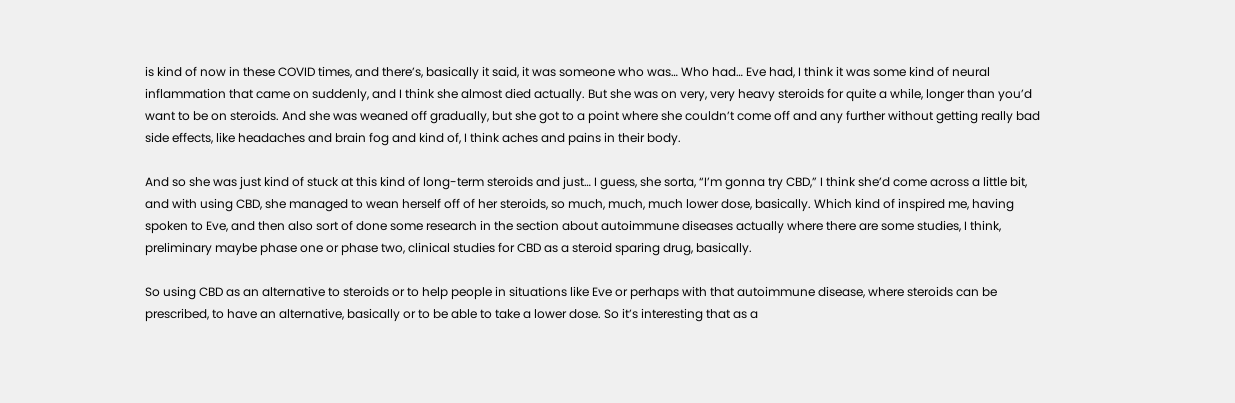is kind of now in these COVID times, and there’s, basically it said, it was someone who was… Who had… Eve had, I think it was some kind of neural inflammation that came on suddenly, and I think she almost died actually. But she was on very, very heavy steroids for quite a while, longer than you’d want to be on steroids. And she was weaned off gradually, but she got to a point where she couldn’t come off and any further without getting really bad side effects, like headaches and brain fog and kind of, I think aches and pains in their body.

And so she was just kind of stuck at this kind of long-term steroids and just… I guess, she sorta, “I’m gonna try CBD,” I think she’d come across a little bit, and with using CBD, she managed to wean herself off of her steroids, so much, much, much lower dose, basically. Which kind of inspired me, having spoken to Eve, and then also sort of done some research in the section about autoimmune diseases actually where there are some studies, I think, preliminary maybe phase one or phase two, clinical studies for CBD as a steroid sparing drug, basically.

So using CBD as an alternative to steroids or to help people in situations like Eve or perhaps with that autoimmune disease, where steroids can be prescribed, to have an alternative, basically or to be able to take a lower dose. So it’s interesting that as a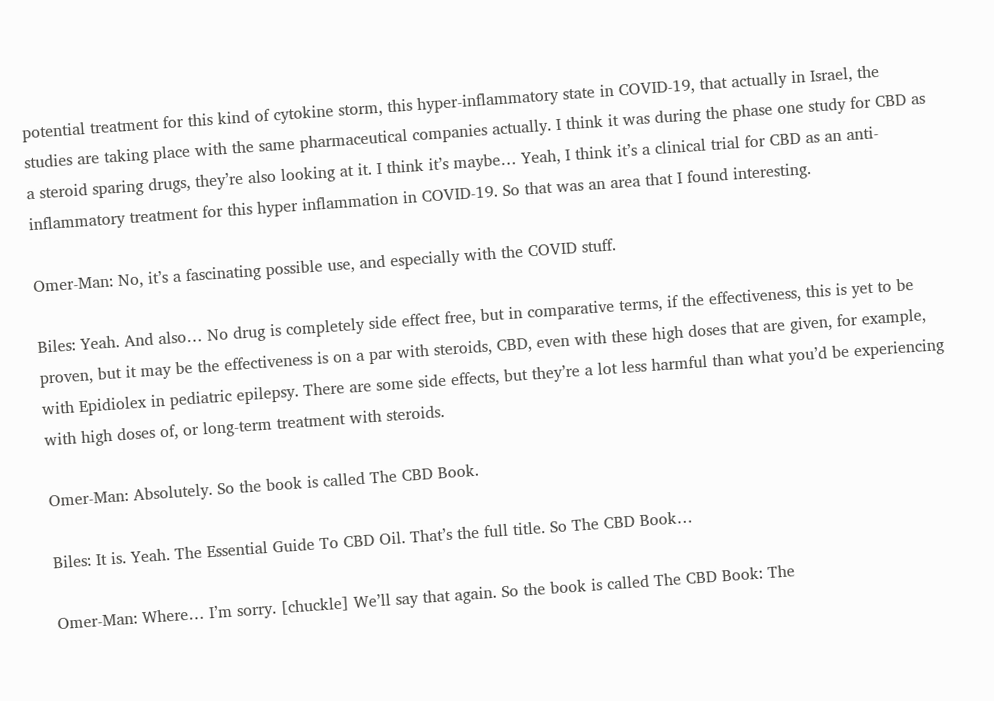potential treatment for this kind of cytokine storm, this hyper-inflammatory state in COVID-19, that actually in Israel, the studies are taking place with the same pharmaceutical companies actually. I think it was during the phase one study for CBD as a steroid sparing drugs, they’re also looking at it. I think it’s maybe… Yeah, I think it’s a clinical trial for CBD as an anti-inflammatory treatment for this hyper inflammation in COVID-19. So that was an area that I found interesting.

Omer-Man: No, it’s a fascinating possible use, and especially with the COVID stuff.

Biles: Yeah. And also… No drug is completely side effect free, but in comparative terms, if the effectiveness, this is yet to be proven, but it may be the effectiveness is on a par with steroids, CBD, even with these high doses that are given, for example, with Epidiolex in pediatric epilepsy. There are some side effects, but they’re a lot less harmful than what you’d be experiencing with high doses of, or long-term treatment with steroids.

Omer-Man: Absolutely. So the book is called The CBD Book.

Biles: It is. Yeah. The Essential Guide To CBD Oil. That’s the full title. So The CBD Book…

Omer-Man: Where… I’m sorry. [chuckle] We’ll say that again. So the book is called The CBD Book: The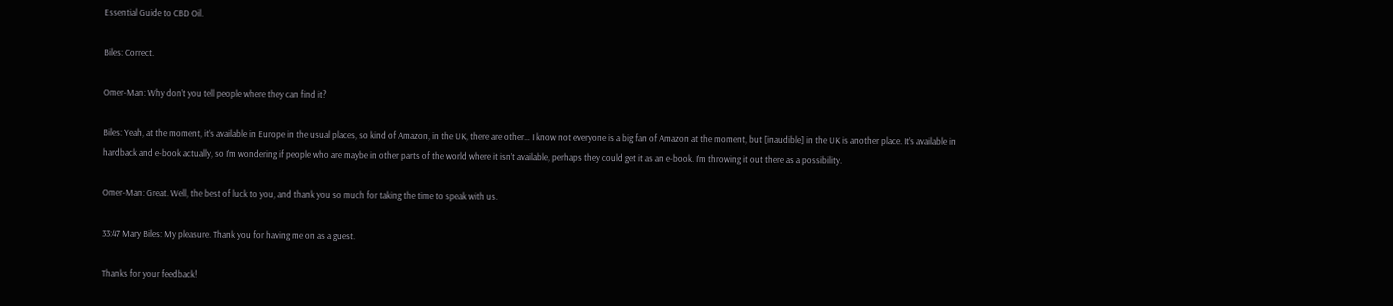Essential Guide to CBD Oil.

Biles: Correct.

Omer-Man: Why don’t you tell people where they can find it?

Biles: Yeah, at the moment, it’s available in Europe in the usual places, so kind of Amazon, in the UK, there are other… I know not everyone is a big fan of Amazon at the moment, but [inaudible] in the UK is another place. It’s available in hardback and e-book actually, so I’m wondering if people who are maybe in other parts of the world where it isn’t available, perhaps they could get it as an e-book. I’m throwing it out there as a possibility.

Omer-Man: Great. Well, the best of luck to you, and thank you so much for taking the time to speak with us.

33:47 Mary Biles: My pleasure. Thank you for having me on as a guest.

Thanks for your feedback!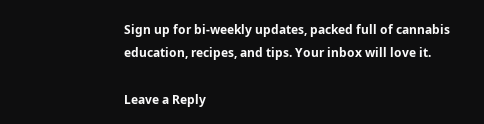Sign up for bi-weekly updates, packed full of cannabis education, recipes, and tips. Your inbox will love it.

Leave a Reply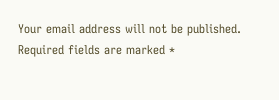Your email address will not be published. Required fields are marked *